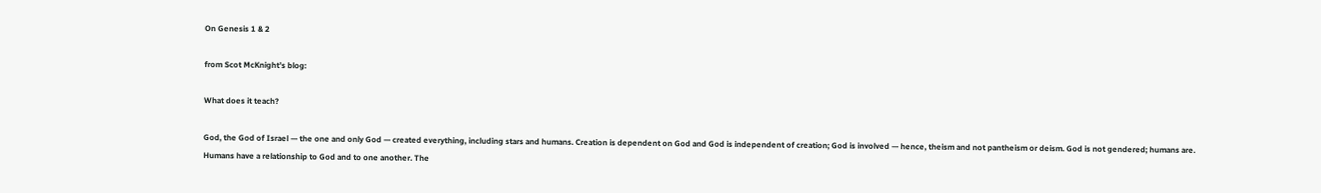On Genesis 1 & 2

from Scot McKnight’s blog:

What does it teach?

God, the God of Israel — the one and only God — created everything, including stars and humans. Creation is dependent on God and God is independent of creation; God is involved — hence, theism and not pantheism or deism. God is not gendered; humans are. Humans have a relationship to God and to one another. The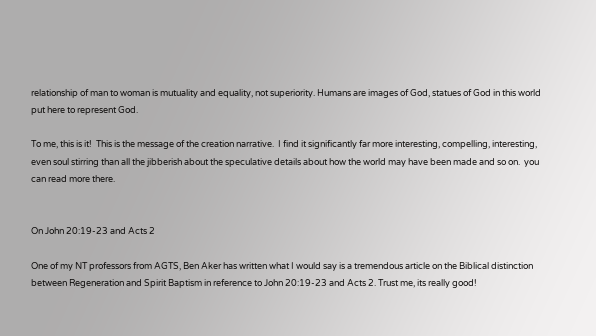relationship of man to woman is mutuality and equality, not superiority. Humans are images of God, statues of God in this world put here to represent God.

To me, this is it!  This is the message of the creation narrative.  I find it significantly far more interesting, compelling, interesting, even soul stirring than all the jibberish about the speculative details about how the world may have been made and so on.  you can read more there.


On John 20:19-23 and Acts 2

One of my NT professors from AGTS, Ben Aker has written what I would say is a tremendous article on the Biblical distinction between Regeneration and Spirit Baptism in reference to John 20:19-23 and Acts 2. Trust me, its really good!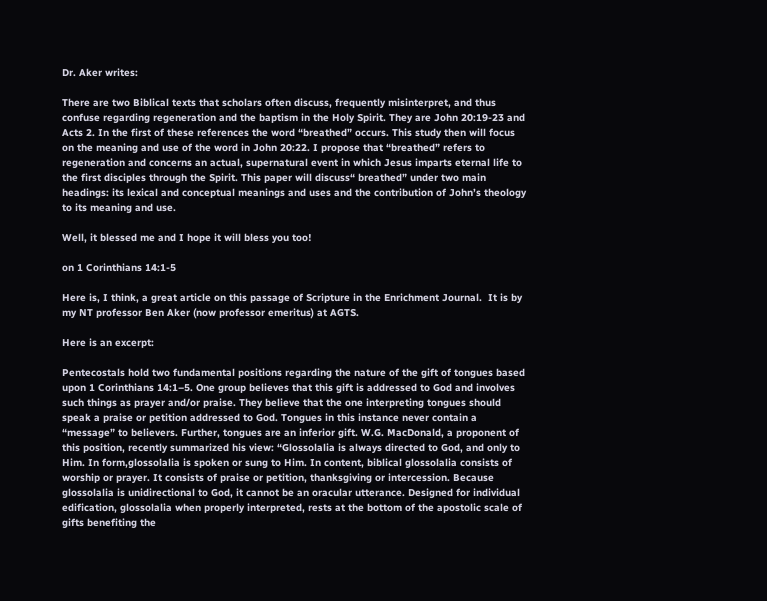Dr. Aker writes:

There are two Biblical texts that scholars often discuss, frequently misinterpret, and thus confuse regarding regeneration and the baptism in the Holy Spirit. They are John 20:19-23 and Acts 2. In the first of these references the word “breathed” occurs. This study then will focus on the meaning and use of the word in John 20:22. I propose that “breathed” refers to regeneration and concerns an actual, supernatural event in which Jesus imparts eternal life to the first disciples through the Spirit. This paper will discuss“ breathed” under two main headings: its lexical and conceptual meanings and uses and the contribution of John’s theology to its meaning and use.

Well, it blessed me and I hope it will bless you too!

on 1 Corinthians 14:1-5

Here is, I think, a great article on this passage of Scripture in the Enrichment Journal.  It is by my NT professor Ben Aker (now professor emeritus) at AGTS.

Here is an excerpt:

Pentecostals hold two fundamental positions regarding the nature of the gift of tongues based upon 1 Corinthians 14:1–5. One group believes that this gift is addressed to God and involves such things as prayer and/or praise. They believe that the one interpreting tongues should speak a praise or petition addressed to God. Tongues in this instance never contain a “message” to believers. Further, tongues are an inferior gift. W.G. MacDonald, a proponent of this position, recently summarized his view: “Glossolalia is always directed to God, and only to Him. In form,glossolalia is spoken or sung to Him. In content, biblical glossolalia consists of worship or prayer. It consists of praise or petition, thanksgiving or intercession. Because glossolalia is unidirectional to God, it cannot be an oracular utterance. Designed for individual edification, glossolalia when properly interpreted, rests at the bottom of the apostolic scale of gifts benefiting the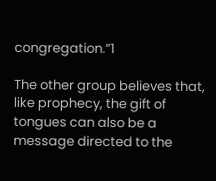congregation.”1

The other group believes that, like prophecy, the gift of tongues can also be a message directed to the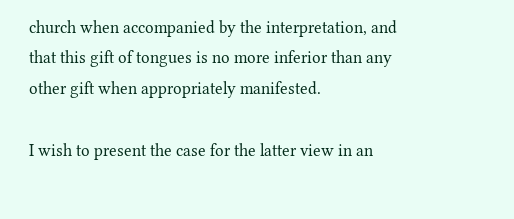church when accompanied by the interpretation, and that this gift of tongues is no more inferior than any other gift when appropriately manifested.

I wish to present the case for the latter view in an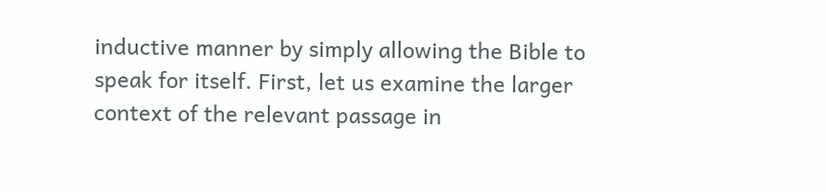inductive manner by simply allowing the Bible to speak for itself. First, let us examine the larger context of the relevant passage in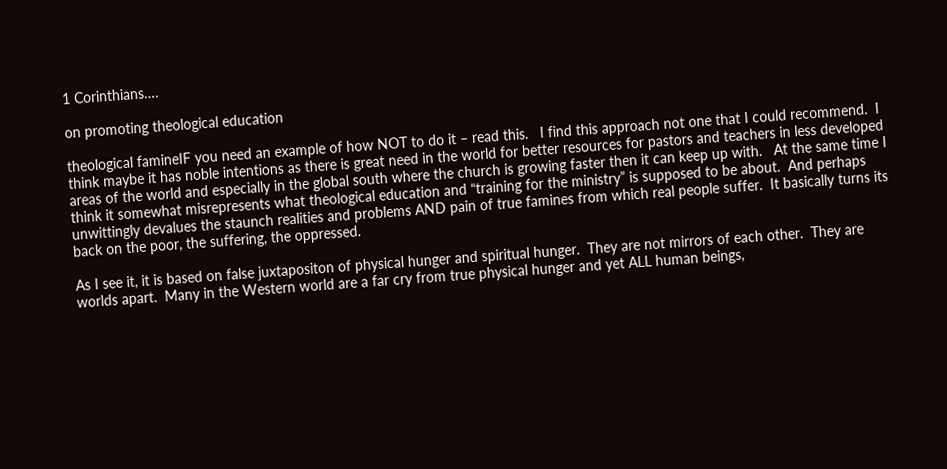1 Corinthians….

on promoting theological education

theological famineIF you need an example of how NOT to do it – read this.   I find this approach not one that I could recommend.  I think maybe it has noble intentions as there is great need in the world for better resources for pastors and teachers in less developed areas of the world and especially in the global south where the church is growing faster then it can keep up with.   At the same time I think it somewhat misrepresents what theological education and “training for the ministry” is supposed to be about.  And perhaps unwittingly devalues the staunch realities and problems AND pain of true famines from which real people suffer.  It basically turns its back on the poor, the suffering, the oppressed.

As I see it, it is based on false juxtapositon of physical hunger and spiritual hunger.  They are not mirrors of each other.  They are worlds apart.  Many in the Western world are a far cry from true physical hunger and yet ALL human beings,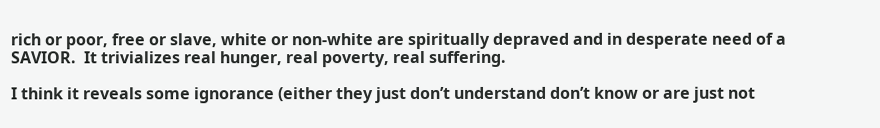rich or poor, free or slave, white or non-white are spiritually depraved and in desperate need of a SAVIOR.  It trivializes real hunger, real poverty, real suffering.

I think it reveals some ignorance (either they just don’t understand don’t know or are just not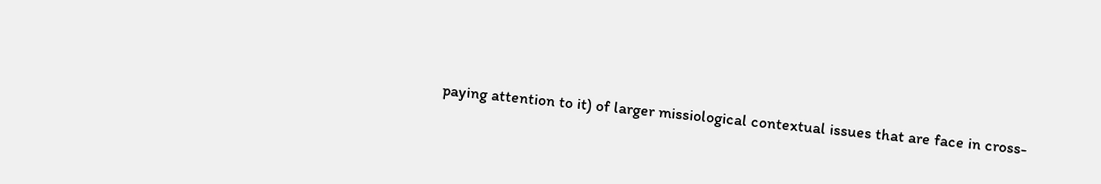paying attention to it) of larger missiological contextual issues that are face in cross-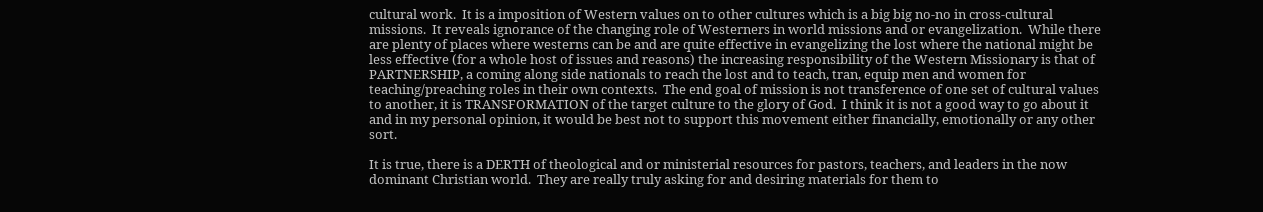cultural work.  It is a imposition of Western values on to other cultures which is a big big no-no in cross-cultural missions.  It reveals ignorance of the changing role of Westerners in world missions and or evangelization.  While there are plenty of places where westerns can be and are quite effective in evangelizing the lost where the national might be less effective (for a whole host of issues and reasons) the increasing responsibility of the Western Missionary is that of PARTNERSHIP, a coming along side nationals to reach the lost and to teach, tran, equip men and women for teaching/preaching roles in their own contexts.  The end goal of mission is not transference of one set of cultural values to another, it is TRANSFORMATION of the target culture to the glory of God.  I think it is not a good way to go about it and in my personal opinion, it would be best not to support this movement either financially, emotionally or any other sort.

It is true, there is a DERTH of theological and or ministerial resources for pastors, teachers, and leaders in the now dominant Christian world.  They are really truly asking for and desiring materials for them to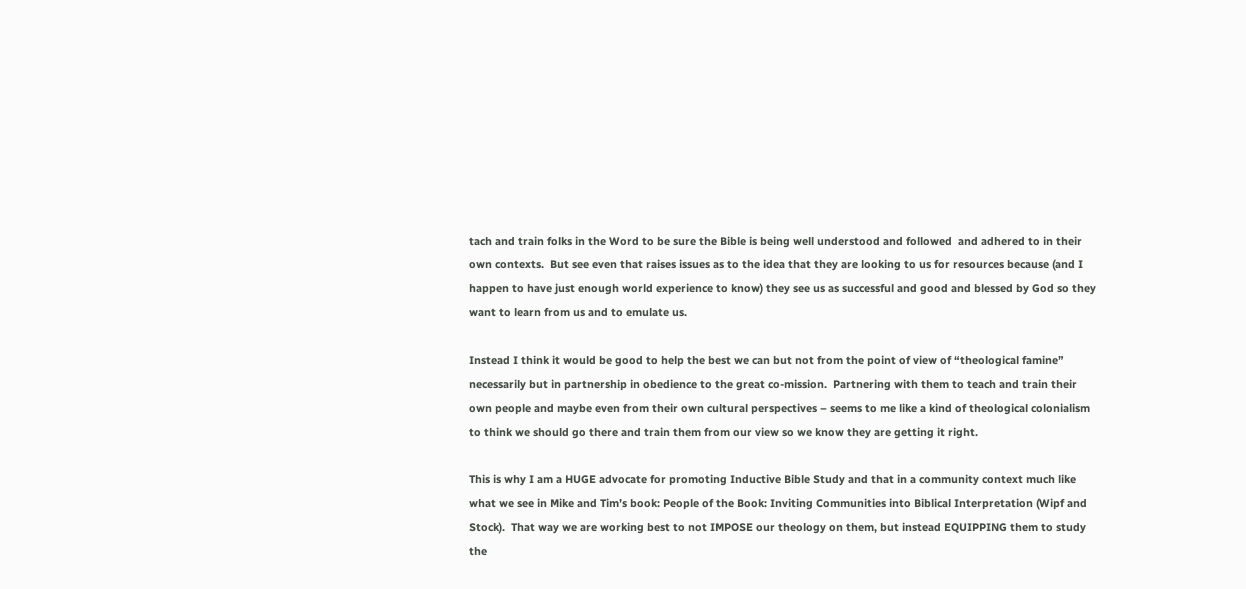tach and train folks in the Word to be sure the Bible is being well understood and followed  and adhered to in their own contexts.  But see even that raises issues as to the idea that they are looking to us for resources because (and I happen to have just enough world experience to know) they see us as successful and good and blessed by God so they want to learn from us and to emulate us.

Instead I think it would be good to help the best we can but not from the point of view of “theological famine” necessarily but in partnership in obedience to the great co-mission.  Partnering with them to teach and train their own people and maybe even from their own cultural perspectives – seems to me like a kind of theological colonialism to think we should go there and train them from our view so we know they are getting it right.

This is why I am a HUGE advocate for promoting Inductive Bible Study and that in a community context much like what we see in Mike and Tim’s book: People of the Book: Inviting Communities into Biblical Interpretation (Wipf and Stock).  That way we are working best to not IMPOSE our theology on them, but instead EQUIPPING them to study the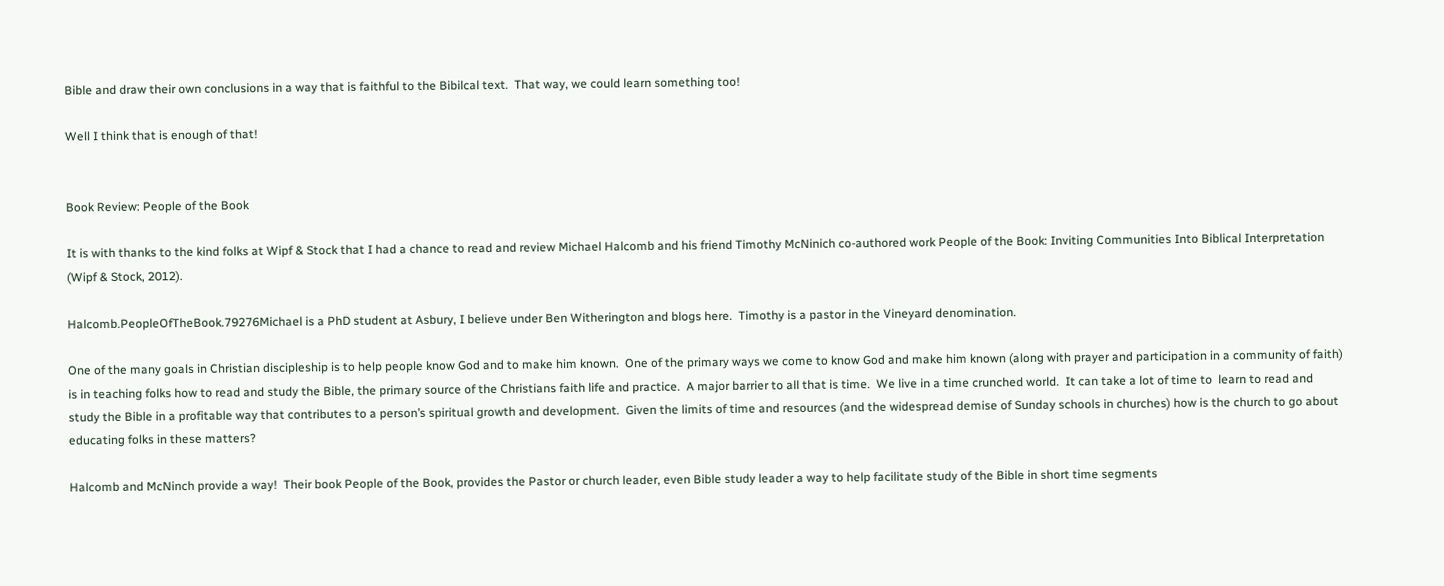Bible and draw their own conclusions in a way that is faithful to the Bibilcal text.  That way, we could learn something too!

Well I think that is enough of that!


Book Review: People of the Book

It is with thanks to the kind folks at Wipf & Stock that I had a chance to read and review Michael Halcomb and his friend Timothy McNinich co-authored work People of the Book: Inviting Communities Into Biblical Interpretation (Wipf & Stock, 2012).

Halcomb.PeopleOfTheBook.79276Michael is a PhD student at Asbury, I believe under Ben Witherington and blogs here.  Timothy is a pastor in the Vineyard denomination.

One of the many goals in Christian discipleship is to help people know God and to make him known.  One of the primary ways we come to know God and make him known (along with prayer and participation in a community of faith) is in teaching folks how to read and study the Bible, the primary source of the Christians faith life and practice.  A major barrier to all that is time.  We live in a time crunched world.  It can take a lot of time to  learn to read and study the Bible in a profitable way that contributes to a person’s spiritual growth and development.  Given the limits of time and resources (and the widespread demise of Sunday schools in churches) how is the church to go about educating folks in these matters?

Halcomb and McNinch provide a way!  Their book People of the Book, provides the Pastor or church leader, even Bible study leader a way to help facilitate study of the Bible in short time segments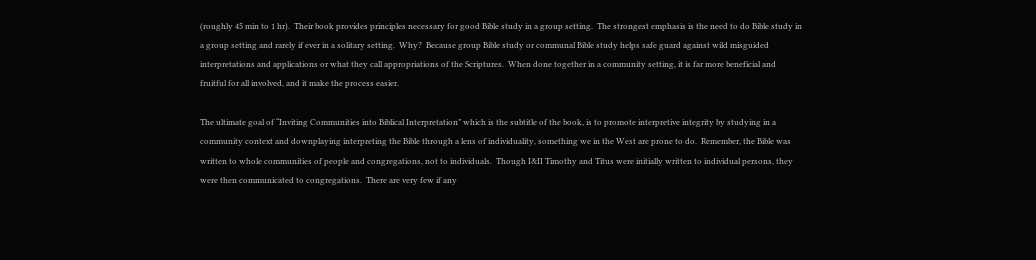(roughly 45 min to 1 hr).  Their book provides principles necessary for good Bible study in a group setting.  The strongest emphasis is the need to do Bible study in a group setting and rarely if ever in a solitary setting.  Why?  Because group Bible study or communal Bible study helps safe guard against wild misguided interpretations and applications or what they call appropriations of the Scriptures.  When done together in a community setting, it is far more beneficial and fruitful for all involved, and it make the process easier.

The ultimate goal of “Inviting Communities into Biblical Interpretation” which is the subtitle of the book, is to promote interpretive integrity by studying in a community context and downplaying interpreting the Bible through a lens of individuality, something we in the West are prone to do.  Remember, the Bible was written to whole communities of people and congregations, not to individuals.  Though I&II Timothy and Titus were initially written to individual persons, they were then communicated to congregations.  There are very few if any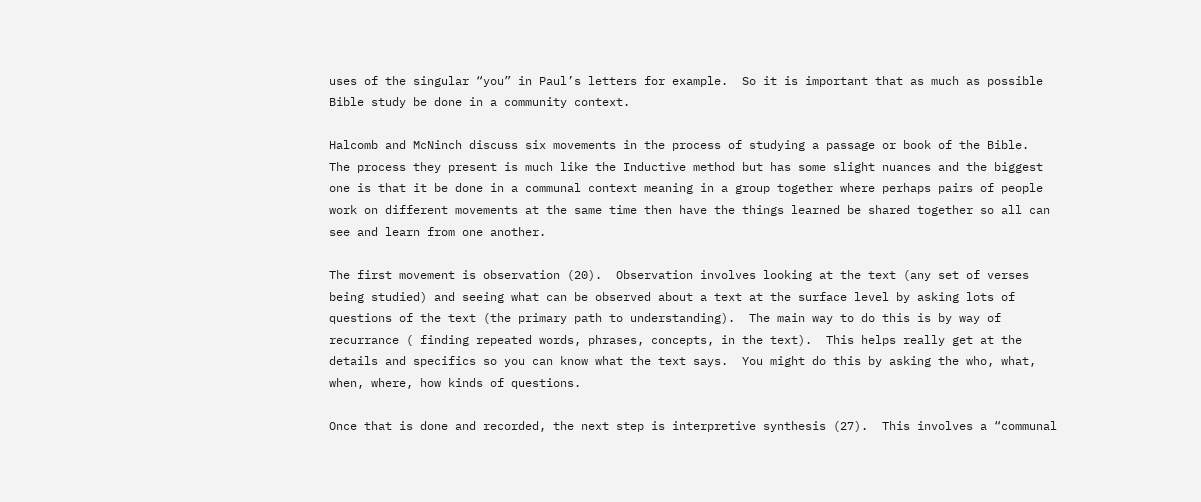uses of the singular “you” in Paul’s letters for example.  So it is important that as much as possible Bible study be done in a community context.

Halcomb and McNinch discuss six movements in the process of studying a passage or book of the Bible.  The process they present is much like the Inductive method but has some slight nuances and the biggest one is that it be done in a communal context meaning in a group together where perhaps pairs of people work on different movements at the same time then have the things learned be shared together so all can see and learn from one another.

The first movement is observation (20).  Observation involves looking at the text (any set of verses being studied) and seeing what can be observed about a text at the surface level by asking lots of questions of the text (the primary path to understanding).  The main way to do this is by way of recurrance ( finding repeated words, phrases, concepts, in the text).  This helps really get at the details and specifics so you can know what the text says.  You might do this by asking the who, what, when, where, how kinds of questions.

Once that is done and recorded, the next step is interpretive synthesis (27).  This involves a “communal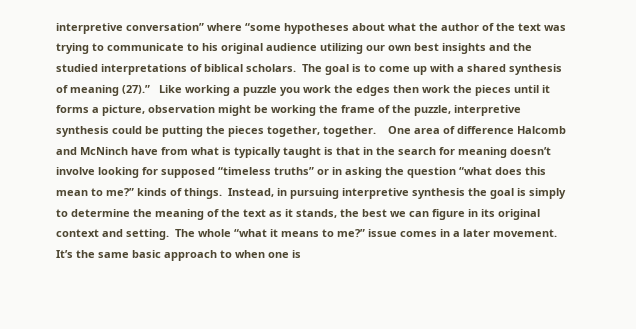interpretive conversation” where “some hypotheses about what the author of the text was trying to communicate to his original audience utilizing our own best insights and the studied interpretations of biblical scholars.  The goal is to come up with a shared synthesis of meaning (27).”   Like working a puzzle you work the edges then work the pieces until it forms a picture, observation might be working the frame of the puzzle, interpretive synthesis could be putting the pieces together, together.    One area of difference Halcomb and McNinch have from what is typically taught is that in the search for meaning doesn’t involve looking for supposed “timeless truths” or in asking the question “what does this mean to me?” kinds of things.  Instead, in pursuing interpretive synthesis the goal is simply to determine the meaning of the text as it stands, the best we can figure in its original context and setting.  The whole “what it means to me?” issue comes in a later movement.  It’s the same basic approach to when one is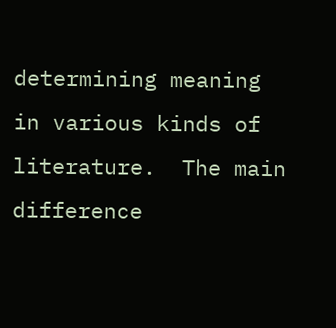determining meaning in various kinds of literature.  The main difference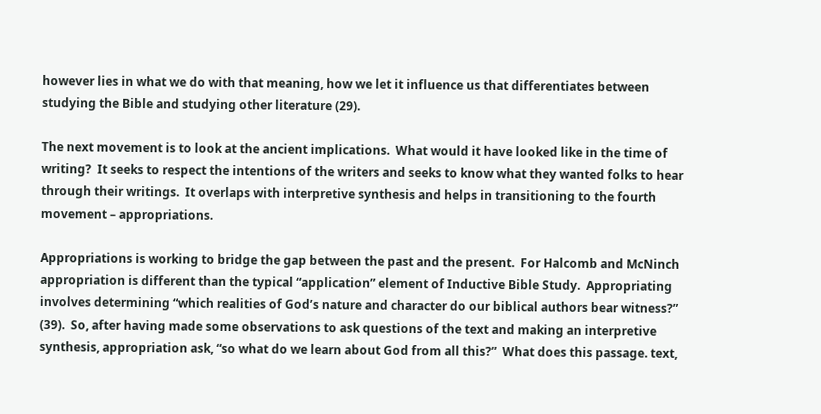however lies in what we do with that meaning, how we let it influence us that differentiates between studying the Bible and studying other literature (29).

The next movement is to look at the ancient implications.  What would it have looked like in the time of writing?  It seeks to respect the intentions of the writers and seeks to know what they wanted folks to hear through their writings.  It overlaps with interpretive synthesis and helps in transitioning to the fourth movement – appropriations.

Appropriations is working to bridge the gap between the past and the present.  For Halcomb and McNinch appropriation is different than the typical “application” element of Inductive Bible Study.  Appropriating involves determining “which realities of God’s nature and character do our biblical authors bear witness?” (39).  So, after having made some observations to ask questions of the text and making an interpretive synthesis, appropriation ask, “so what do we learn about God from all this?”  What does this passage. text,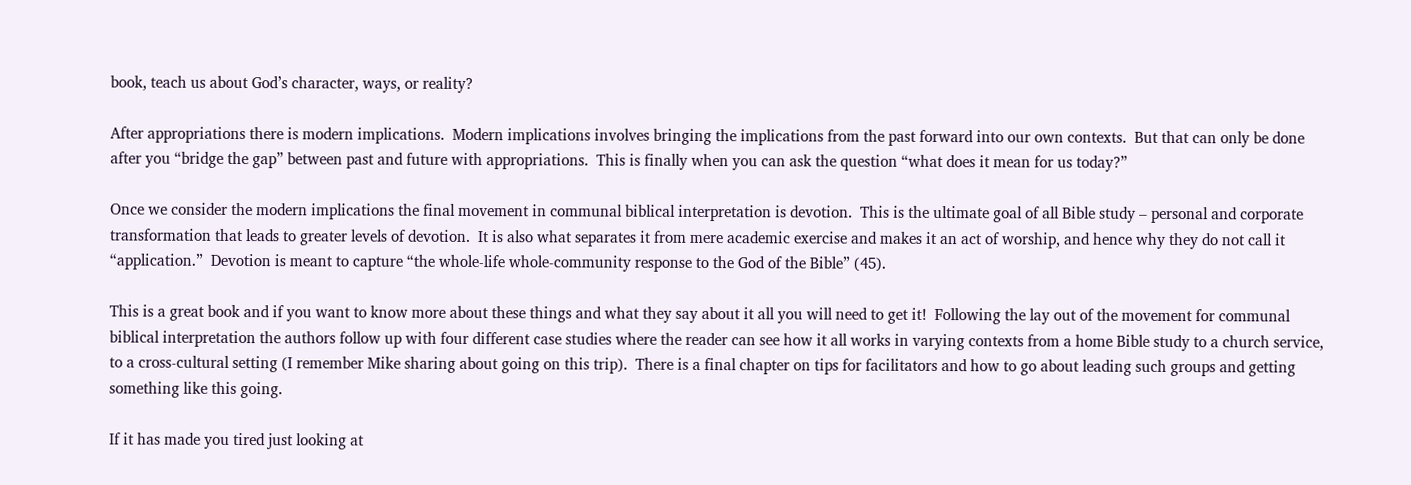book, teach us about God’s character, ways, or reality?

After appropriations there is modern implications.  Modern implications involves bringing the implications from the past forward into our own contexts.  But that can only be done after you “bridge the gap” between past and future with appropriations.  This is finally when you can ask the question “what does it mean for us today?”

Once we consider the modern implications the final movement in communal biblical interpretation is devotion.  This is the ultimate goal of all Bible study – personal and corporate transformation that leads to greater levels of devotion.  It is also what separates it from mere academic exercise and makes it an act of worship, and hence why they do not call it “application.”  Devotion is meant to capture “the whole-life whole-community response to the God of the Bible” (45).

This is a great book and if you want to know more about these things and what they say about it all you will need to get it!  Following the lay out of the movement for communal biblical interpretation the authors follow up with four different case studies where the reader can see how it all works in varying contexts from a home Bible study to a church service, to a cross-cultural setting (I remember Mike sharing about going on this trip).  There is a final chapter on tips for facilitators and how to go about leading such groups and getting something like this going.

If it has made you tired just looking at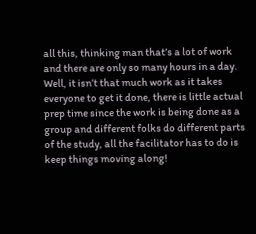all this, thinking man that’s a lot of work and there are only so many hours in a day.  Well, it isn’t that much work as it takes everyone to get it done, there is little actual prep time since the work is being done as a group and different folks do different parts of the study, all the facilitator has to do is keep things moving along!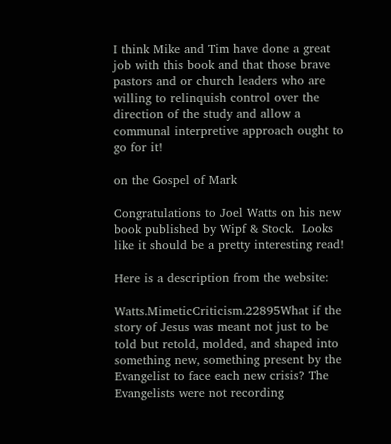I think Mike and Tim have done a great job with this book and that those brave pastors and or church leaders who are willing to relinquish control over the direction of the study and allow a communal interpretive approach ought to go for it!

on the Gospel of Mark

Congratulations to Joel Watts on his new book published by Wipf & Stock.  Looks like it should be a pretty interesting read!

Here is a description from the website:

Watts.MimeticCriticism.22895What if the story of Jesus was meant not just to be told but retold, molded, and shaped into something new, something present by the Evangelist to face each new crisis? The Evangelists were not recording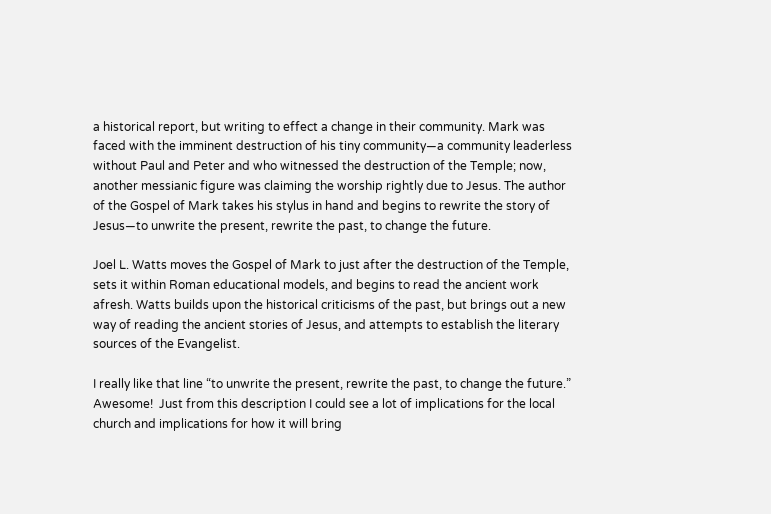a historical report, but writing to effect a change in their community. Mark was faced with the imminent destruction of his tiny community—a community leaderless without Paul and Peter and who witnessed the destruction of the Temple; now, another messianic figure was claiming the worship rightly due to Jesus. The author of the Gospel of Mark takes his stylus in hand and begins to rewrite the story of Jesus—to unwrite the present, rewrite the past, to change the future.

Joel L. Watts moves the Gospel of Mark to just after the destruction of the Temple, sets it within Roman educational models, and begins to read the ancient work afresh. Watts builds upon the historical criticisms of the past, but brings out a new way of reading the ancient stories of Jesus, and attempts to establish the literary sources of the Evangelist.

I really like that line “to unwrite the present, rewrite the past, to change the future.”  Awesome!  Just from this description I could see a lot of implications for the local church and implications for how it will bring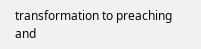transformation to preaching and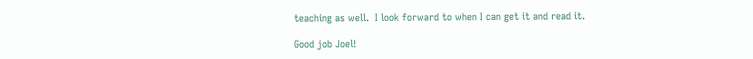teaching as well.  I look forward to when I can get it and read it.

Good job Joel!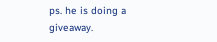ps. he is doing a giveaway.